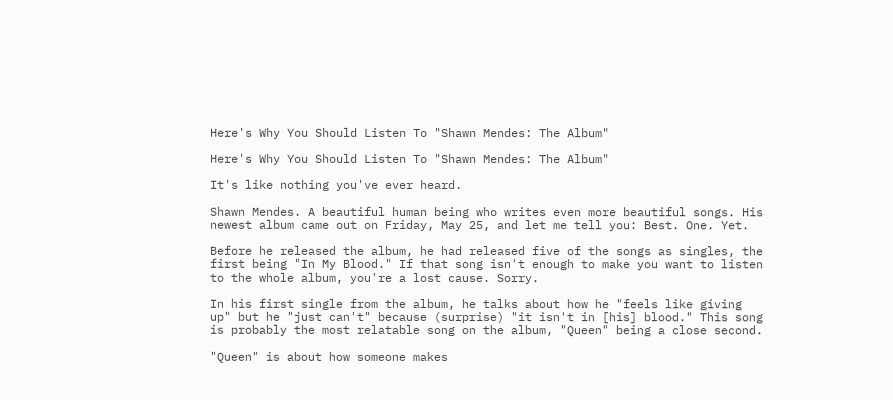Here's Why You Should Listen To "Shawn Mendes: The Album"

Here's Why You Should Listen To "Shawn Mendes: The Album"

It's like nothing you've ever heard.

Shawn Mendes. A beautiful human being who writes even more beautiful songs. His newest album came out on Friday, May 25, and let me tell you: Best. One. Yet.

Before he released the album, he had released five of the songs as singles, the first being "In My Blood." If that song isn't enough to make you want to listen to the whole album, you're a lost cause. Sorry.

In his first single from the album, he talks about how he "feels like giving up" but he "just can't" because (surprise) "it isn't in [his] blood." This song is probably the most relatable song on the album, "Queen" being a close second.

"Queen" is about how someone makes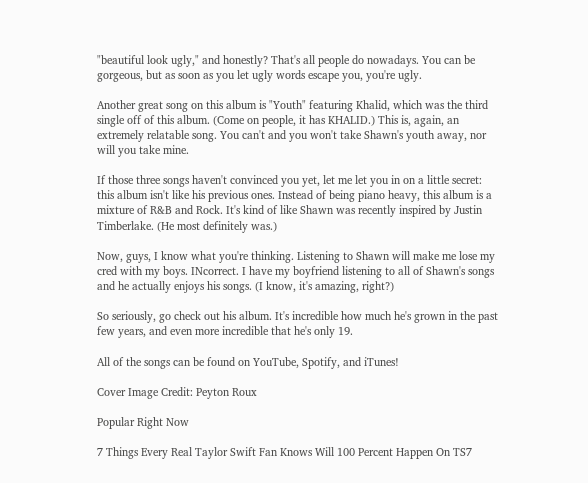"beautiful look ugly," and honestly? That's all people do nowadays. You can be gorgeous, but as soon as you let ugly words escape you, you're ugly.

Another great song on this album is "Youth" featuring Khalid, which was the third single off of this album. (Come on people, it has KHALID.) This is, again, an extremely relatable song. You can't and you won't take Shawn's youth away, nor will you take mine.

If those three songs haven't convinced you yet, let me let you in on a little secret: this album isn't like his previous ones. Instead of being piano heavy, this album is a mixture of R&B and Rock. It's kind of like Shawn was recently inspired by Justin Timberlake. (He most definitely was.)

Now, guys, I know what you're thinking. Listening to Shawn will make me lose my cred with my boys. INcorrect. I have my boyfriend listening to all of Shawn's songs and he actually enjoys his songs. (I know, it's amazing, right?)

So seriously, go check out his album. It's incredible how much he's grown in the past few years, and even more incredible that he's only 19.

All of the songs can be found on YouTube, Spotify, and iTunes!

Cover Image Credit: Peyton Roux

Popular Right Now

7 Things Every Real Taylor Swift Fan Knows Will 100 Percent Happen On TS7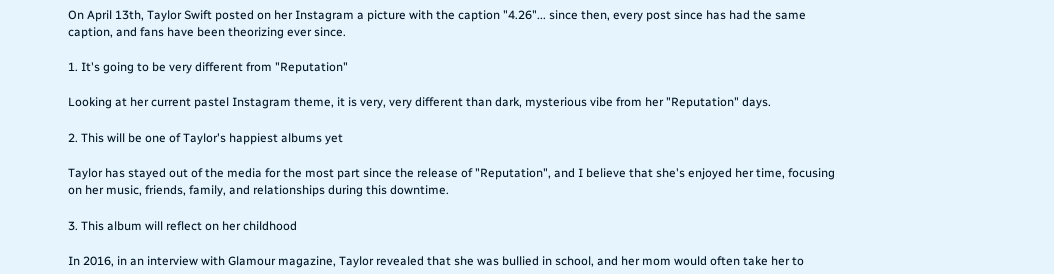On April 13th, Taylor Swift posted on her Instagram a picture with the caption "4.26"... since then, every post since has had the same caption, and fans have been theorizing ever since.

1. It's going to be very different from "Reputation"

Looking at her current pastel Instagram theme, it is very, very different than dark, mysterious vibe from her "Reputation" days.

2. This will be one of Taylor's happiest albums yet

Taylor has stayed out of the media for the most part since the release of "Reputation", and I believe that she's enjoyed her time, focusing on her music, friends, family, and relationships during this downtime.

3. This album will reflect on her childhood

In 2016, in an interview with Glamour magazine, Taylor revealed that she was bullied in school, and her mom would often take her to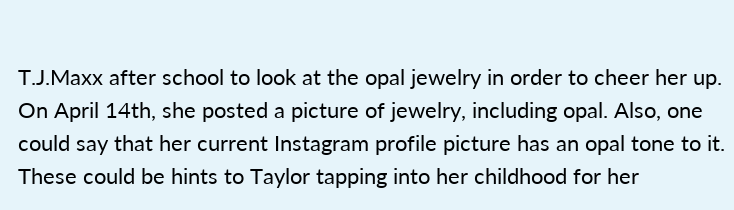T.J.Maxx after school to look at the opal jewelry in order to cheer her up. On April 14th, she posted a picture of jewelry, including opal. Also, one could say that her current Instagram profile picture has an opal tone to it. These could be hints to Taylor tapping into her childhood for her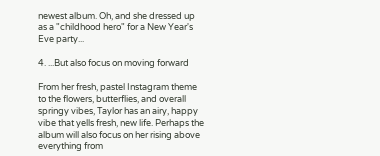newest album. Oh, and she dressed up as a "childhood hero" for a New Year's Eve party...

4. ...But also focus on moving forward

From her fresh, pastel Instagram theme to the flowers, butterflies, and overall springy vibes, Taylor has an airy, happy vibe that yells fresh, new life. Perhaps the album will also focus on her rising above everything from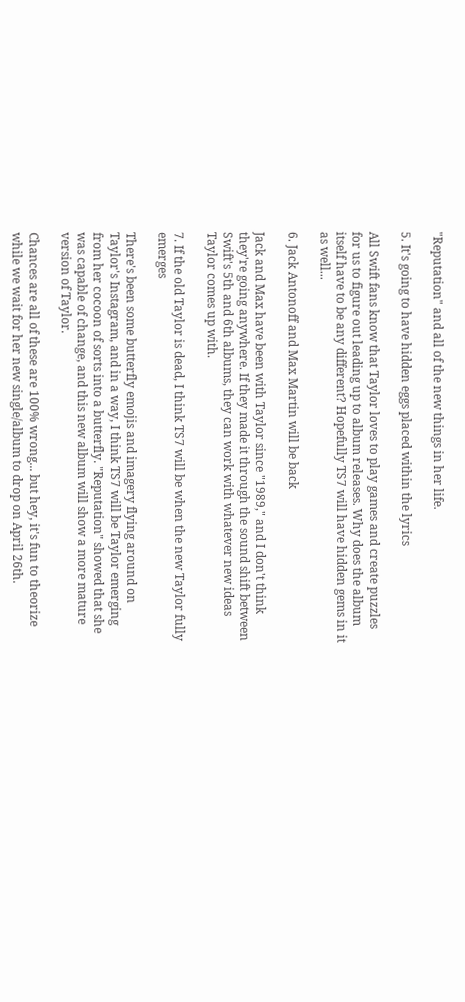"Reputation" and all of the new things in her life.

5. It's going to have hidden eggs placed within the lyrics

All Swift fans know that Taylor loves to play games and create puzzles for us to figure out leading up to album releases. Why does the album itself have to be any different? Hopefully TS7 will have hidden gems in it as well...

6. Jack Antonoff and Max Martin will be back

Jack and Max have been with Taylor since "1989," and I don't think they're going anywhere. If they made it through the sound shift between Swift's 5th and 6th albums, they can work with whatever new ideas Taylor comes up with.

7. If the old Taylor is dead, I think TS7 will be when the new Taylor fully emerges

There's been some butterfly emojis and imagery flying around on Taylor's Instagram, and in a way, I think TS7 will be Taylor emerging from her cocoon of sorts into a butterfly. "Reputation" showed that she was capable of change, and this new album will show a more mature version of Taylor.

Chances are all of these are 100% wrong... but hey, it's fun to theorize while we wait for her new single/album to drop on April 26th.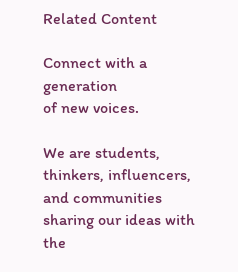Related Content

Connect with a generation
of new voices.

We are students, thinkers, influencers, and communities sharing our ideas with the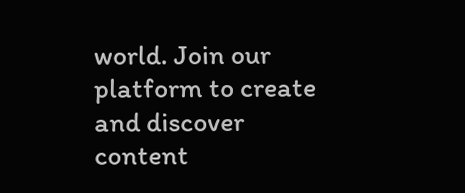world. Join our platform to create and discover content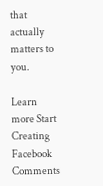that actually matters to you.

Learn more Start Creating
Facebook Comments